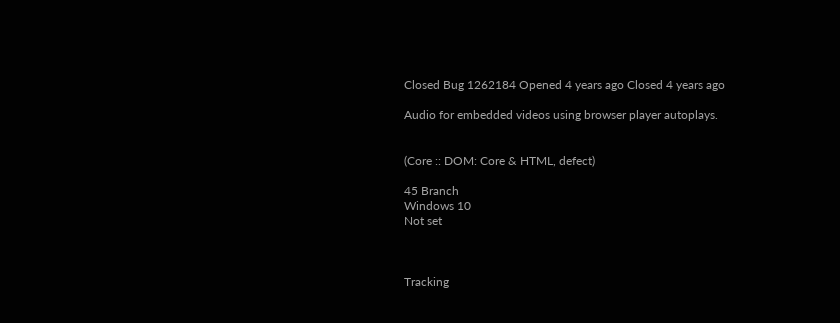Closed Bug 1262184 Opened 4 years ago Closed 4 years ago

Audio for embedded videos using browser player autoplays.


(Core :: DOM: Core & HTML, defect)

45 Branch
Windows 10
Not set



Tracking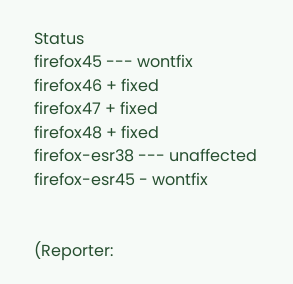Status
firefox45 --- wontfix
firefox46 + fixed
firefox47 + fixed
firefox48 + fixed
firefox-esr38 --- unaffected
firefox-esr45 - wontfix


(Reporter: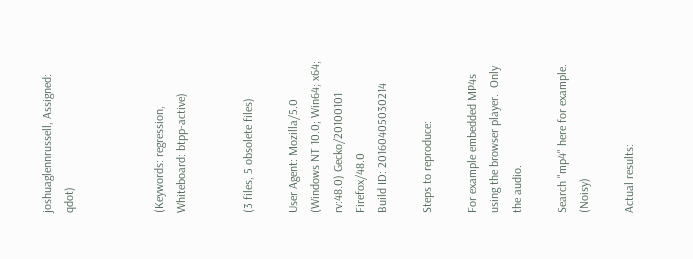joshuaglennrussell, Assigned: qdot)



(Keywords: regression, Whiteboard: btpp-active)


(3 files, 5 obsolete files)

User Agent: Mozilla/5.0 (Windows NT 10.0; Win64; x64; rv:48.0) Gecko/20100101 Firefox/48.0
Build ID: 20160405030214

Steps to reproduce:

For example embedded MP4s using the browser player.  Only the audio.

Search "mp4" here for example.  (Noisy)

Actual results: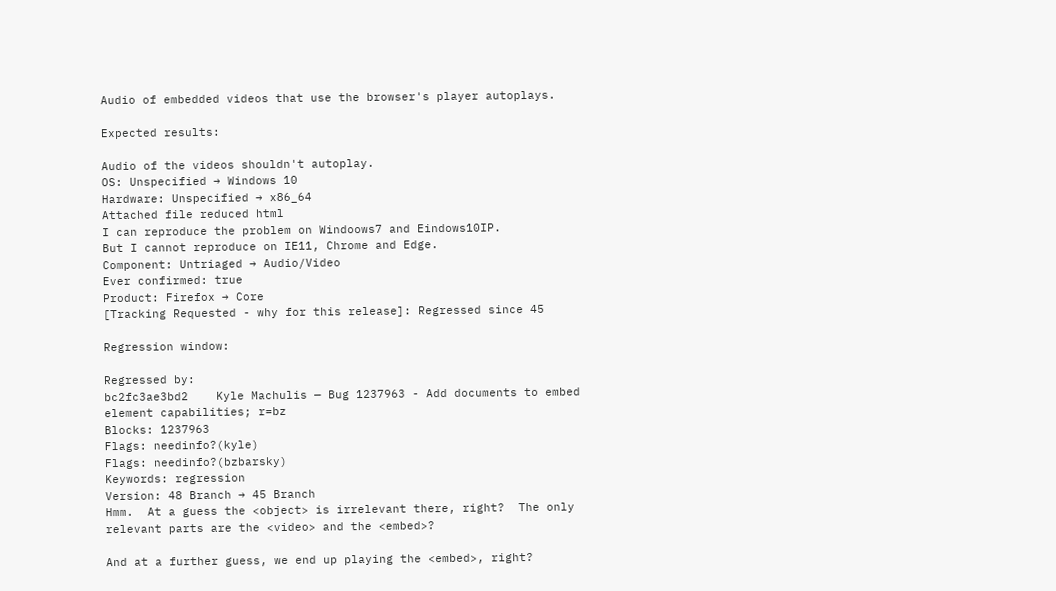Audio of embedded videos that use the browser's player autoplays.

Expected results:

Audio of the videos shouldn't autoplay.
OS: Unspecified → Windows 10
Hardware: Unspecified → x86_64
Attached file reduced html
I can reproduce the problem on Windoows7 and Eindows10IP.
But I cannot reproduce on IE11, Chrome and Edge.
Component: Untriaged → Audio/Video
Ever confirmed: true
Product: Firefox → Core
[Tracking Requested - why for this release]: Regressed since 45

Regression window:

Regressed by:
bc2fc3ae3bd2    Kyle Machulis — Bug 1237963 - Add documents to embed element capabilities; r=bz
Blocks: 1237963
Flags: needinfo?(kyle)
Flags: needinfo?(bzbarsky)
Keywords: regression
Version: 48 Branch → 45 Branch
Hmm.  At a guess the <object> is irrelevant there, right?  The only relevant parts are the <video> and the <embed>?

And at a further guess, we end up playing the <embed>, right?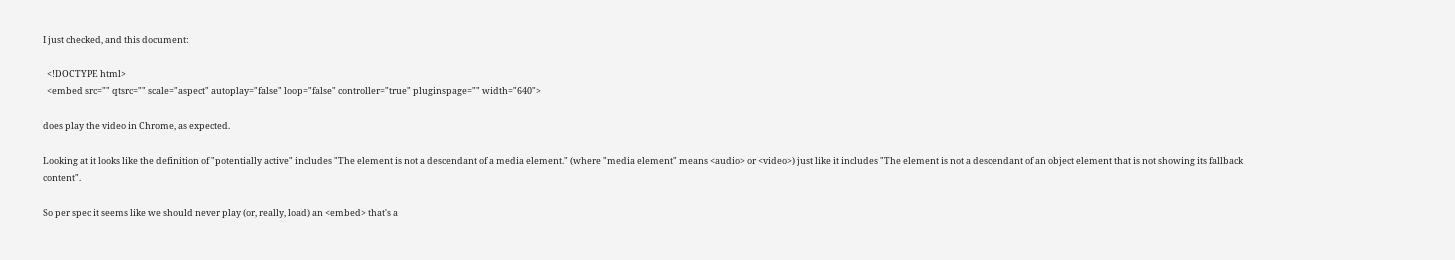I just checked, and this document:

  <!DOCTYPE html>
  <embed src="" qtsrc="" scale="aspect" autoplay="false" loop="false" controller="true" pluginspage="" width="640">

does play the video in Chrome, as expected.

Looking at it looks like the definition of "potentially active" includes "The element is not a descendant of a media element." (where "media element" means <audio> or <video>) just like it includes "The element is not a descendant of an object element that is not showing its fallback content".

So per spec it seems like we should never play (or, really, load) an <embed> that's a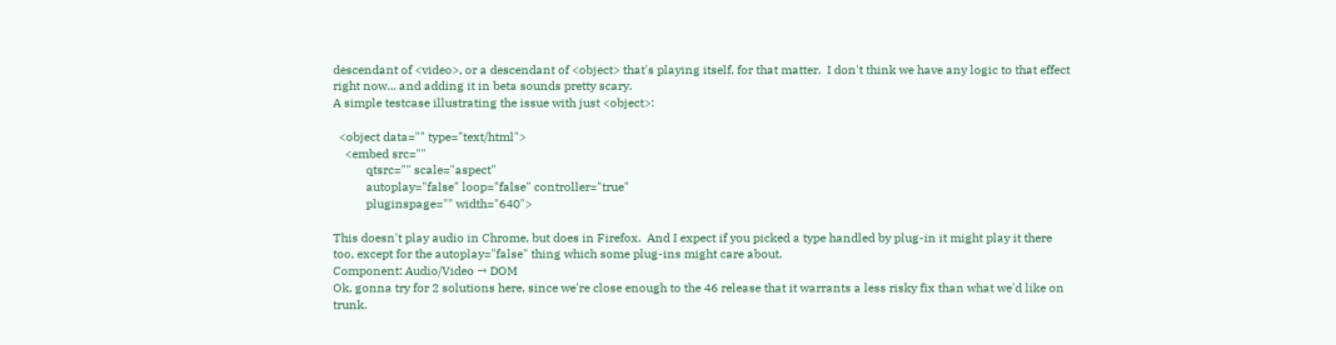descendant of <video>, or a descendant of <object> that's playing itself, for that matter.  I don't think we have any logic to that effect right now... and adding it in beta sounds pretty scary.
A simple testcase illustrating the issue with just <object>:

  <object data="" type="text/html">
    <embed src=""
           qtsrc="" scale="aspect"
           autoplay="false" loop="false" controller="true"
           pluginspage="" width="640">

This doesn't play audio in Chrome, but does in Firefox.  And I expect if you picked a type handled by plug-in it might play it there too, except for the autoplay="false" thing which some plug-ins might care about.
Component: Audio/Video → DOM
Ok, gonna try for 2 solutions here, since we're close enough to the 46 release that it warrants a less risky fix than what we'd like on trunk.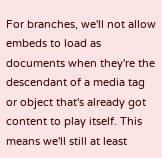For branches, we'll not allow embeds to load as documents when they're the descendant of a media tag or object that's already got content to play itself. This means we'll still at least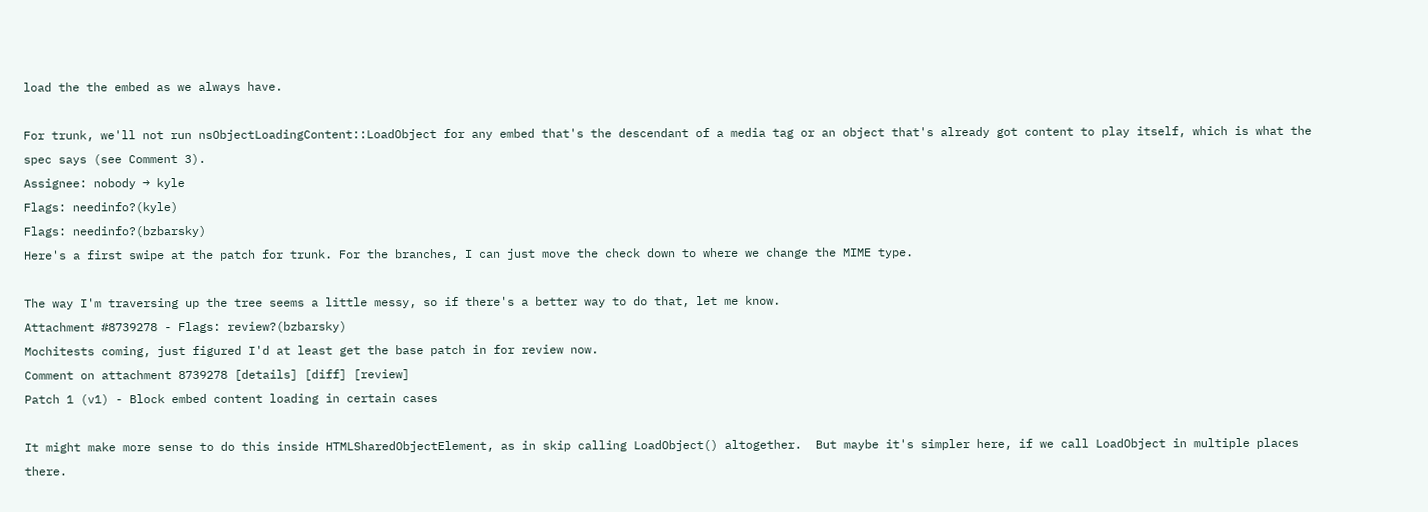load the the embed as we always have.

For trunk, we'll not run nsObjectLoadingContent::LoadObject for any embed that's the descendant of a media tag or an object that's already got content to play itself, which is what the spec says (see Comment 3).
Assignee: nobody → kyle
Flags: needinfo?(kyle)
Flags: needinfo?(bzbarsky)
Here's a first swipe at the patch for trunk. For the branches, I can just move the check down to where we change the MIME type.

The way I'm traversing up the tree seems a little messy, so if there's a better way to do that, let me know.
Attachment #8739278 - Flags: review?(bzbarsky)
Mochitests coming, just figured I'd at least get the base patch in for review now.
Comment on attachment 8739278 [details] [diff] [review]
Patch 1 (v1) - Block embed content loading in certain cases

It might make more sense to do this inside HTMLSharedObjectElement, as in skip calling LoadObject() altogether.  But maybe it's simpler here, if we call LoadObject in multiple places there.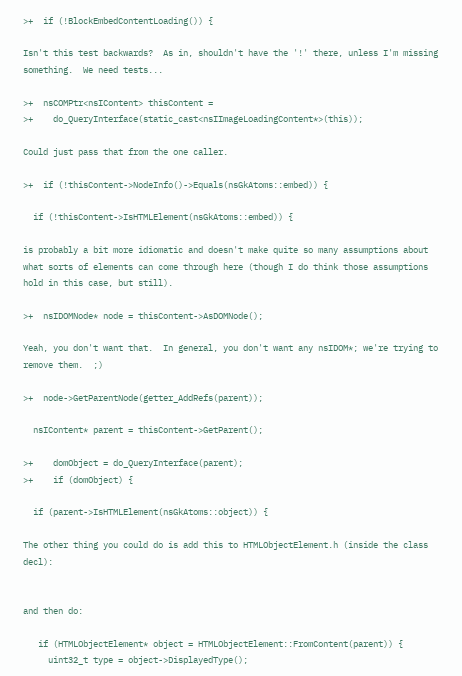>+  if (!BlockEmbedContentLoading()) {

Isn't this test backwards?  As in, shouldn't have the '!' there, unless I'm missing something.  We need tests...

>+  nsCOMPtr<nsIContent> thisContent =
>+    do_QueryInterface(static_cast<nsIImageLoadingContent*>(this));

Could just pass that from the one caller.

>+  if (!thisContent->NodeInfo()->Equals(nsGkAtoms::embed)) {

  if (!thisContent->IsHTMLElement(nsGkAtoms::embed)) {

is probably a bit more idiomatic and doesn't make quite so many assumptions about what sorts of elements can come through here (though I do think those assumptions hold in this case, but still).

>+  nsIDOMNode* node = thisContent->AsDOMNode();

Yeah, you don't want that.  In general, you don't want any nsIDOM*; we're trying to remove them.  ;)

>+  node->GetParentNode(getter_AddRefs(parent));

  nsIContent* parent = thisContent->GetParent();

>+    domObject = do_QueryInterface(parent);
>+    if (domObject) {

  if (parent->IsHTMLElement(nsGkAtoms::object)) {

The other thing you could do is add this to HTMLObjectElement.h (inside the class decl):


and then do:

   if (HTMLObjectElement* object = HTMLObjectElement::FromContent(parent)) {
     uint32_t type = object->DisplayedType();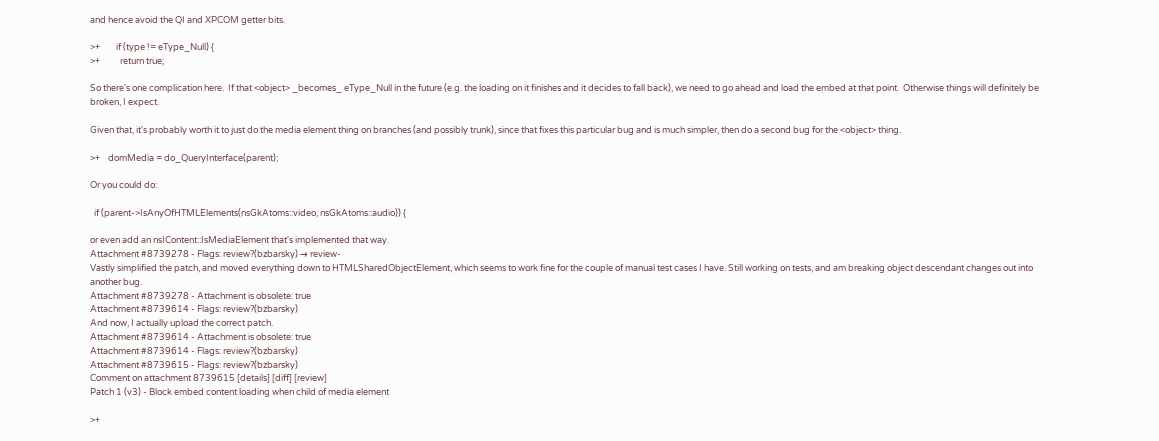and hence avoid the QI and XPCOM getter bits.

>+        if (type != eType_Null) {
>+          return true;

So there's one complication here.  If that <object> _becomes_ eType_Null in the future (e.g. the loading on it finishes and it decides to fall back), we need to go ahead and load the embed at that point.  Otherwise things will definitely be broken, I expect.

Given that, it's probably worth it to just do the media element thing on branches (and possibly trunk), since that fixes this particular bug and is much simpler, then do a second bug for the <object> thing.

>+    domMedia = do_QueryInterface(parent);

Or you could do:

  if (parent->IsAnyOfHTMLElements(nsGkAtoms::video, nsGkAtoms::audio)) {

or even add an nsIContent::IsMediaElement that's implemented that way.
Attachment #8739278 - Flags: review?(bzbarsky) → review-
Vastly simplified the patch, and moved everything down to HTMLSharedObjectElement, which seems to work fine for the couple of manual test cases I have. Still working on tests, and am breaking object descendant changes out into another bug.
Attachment #8739278 - Attachment is obsolete: true
Attachment #8739614 - Flags: review?(bzbarsky)
And now, I actually upload the correct patch.
Attachment #8739614 - Attachment is obsolete: true
Attachment #8739614 - Flags: review?(bzbarsky)
Attachment #8739615 - Flags: review?(bzbarsky)
Comment on attachment 8739615 [details] [diff] [review]
Patch 1 (v3) - Block embed content loading when child of media element

>+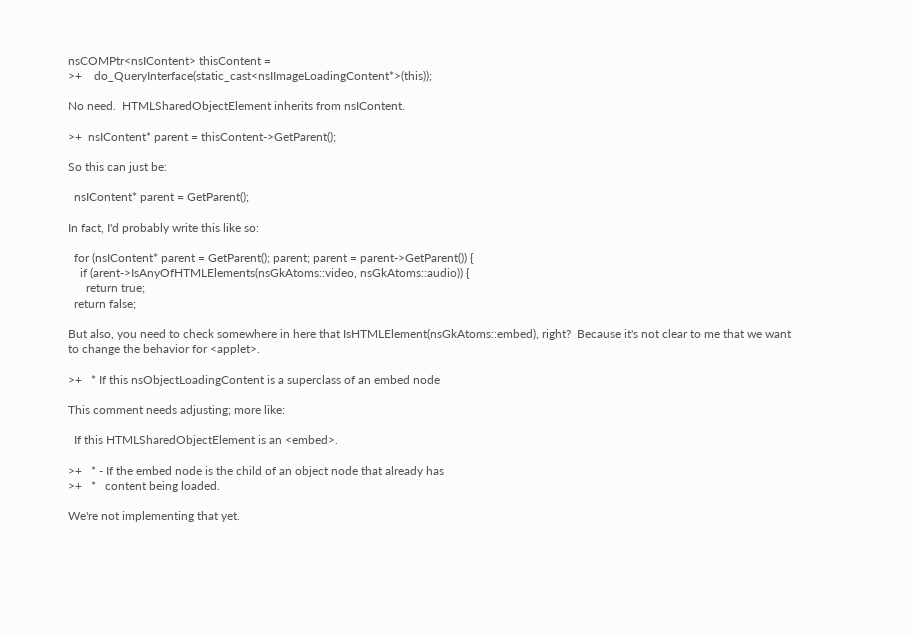nsCOMPtr<nsIContent> thisContent =
>+    do_QueryInterface(static_cast<nsIImageLoadingContent*>(this));

No need.  HTMLSharedObjectElement inherits from nsIContent.

>+  nsIContent* parent = thisContent->GetParent();

So this can just be:

  nsIContent* parent = GetParent();

In fact, I'd probably write this like so:

  for (nsIContent* parent = GetParent(); parent; parent = parent->GetParent()) {
    if (arent->IsAnyOfHTMLElements(nsGkAtoms::video, nsGkAtoms::audio)) {
      return true;
  return false;

But also, you need to check somewhere in here that IsHTMLElement(nsGkAtoms::embed), right?  Because it's not clear to me that we want to change the behavior for <applet>.

>+   * If this nsObjectLoadingContent is a superclass of an embed node

This comment needs adjusting; more like:

  If this HTMLSharedObjectElement is an <embed>.

>+   * - If the embed node is the child of an object node that already has
>+   *   content being loaded.

We're not implementing that yet.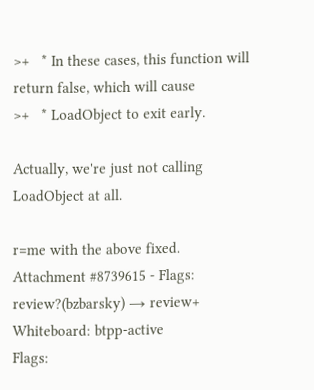>+   * In these cases, this function will return false, which will cause
>+   * LoadObject to exit early.

Actually, we're just not calling LoadObject at all.

r=me with the above fixed.
Attachment #8739615 - Flags: review?(bzbarsky) → review+
Whiteboard: btpp-active
Flags: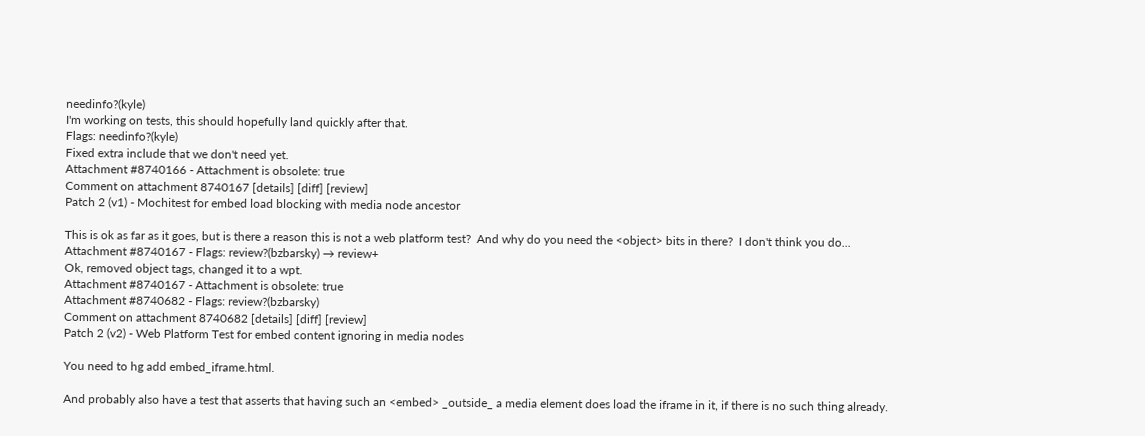needinfo?(kyle)
I'm working on tests, this should hopefully land quickly after that.
Flags: needinfo?(kyle)
Fixed extra include that we don't need yet.
Attachment #8740166 - Attachment is obsolete: true
Comment on attachment 8740167 [details] [diff] [review]
Patch 2 (v1) - Mochitest for embed load blocking with media node ancestor

This is ok as far as it goes, but is there a reason this is not a web platform test?  And why do you need the <object> bits in there?  I don't think you do...
Attachment #8740167 - Flags: review?(bzbarsky) → review+
Ok, removed object tags, changed it to a wpt.
Attachment #8740167 - Attachment is obsolete: true
Attachment #8740682 - Flags: review?(bzbarsky)
Comment on attachment 8740682 [details] [diff] [review]
Patch 2 (v2) - Web Platform Test for embed content ignoring in media nodes

You need to hg add embed_iframe.html.

And probably also have a test that asserts that having such an <embed> _outside_ a media element does load the iframe in it, if there is no such thing already.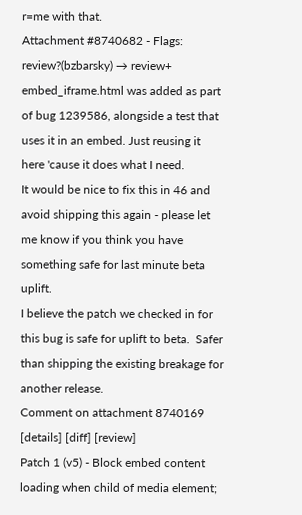r=me with that.
Attachment #8740682 - Flags: review?(bzbarsky) → review+
embed_iframe.html was added as part of bug 1239586, alongside a test that uses it in an embed. Just reusing it here 'cause it does what I need.
It would be nice to fix this in 46 and avoid shipping this again - please let me know if you think you have something safe for last minute beta uplift.
I believe the patch we checked in for this bug is safe for uplift to beta.  Safer than shipping the existing breakage for another release.
Comment on attachment 8740169 [details] [diff] [review]
Patch 1 (v5) - Block embed content loading when child of media element;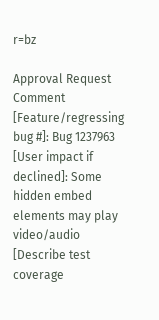r=bz

Approval Request Comment
[Feature/regressing bug #]: Bug 1237963
[User impact if declined]: Some hidden embed elements may play video/audio
[Describe test coverage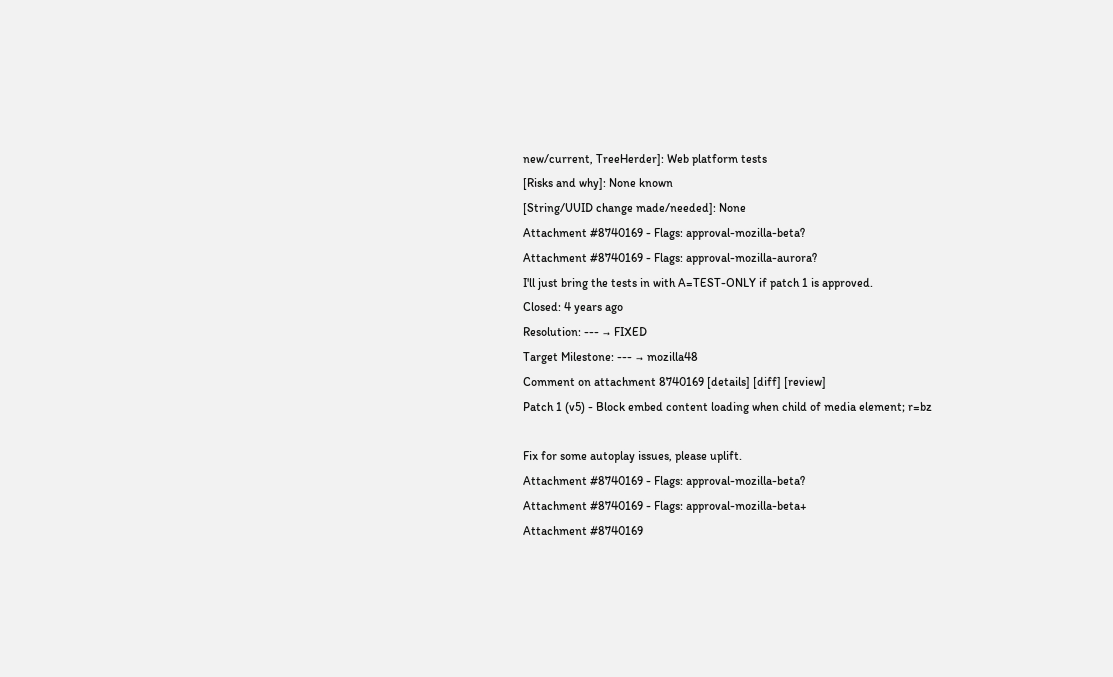new/current, TreeHerder]: Web platform tests
[Risks and why]: None known
[String/UUID change made/needed]: None
Attachment #8740169 - Flags: approval-mozilla-beta?
Attachment #8740169 - Flags: approval-mozilla-aurora?
I'll just bring the tests in with A=TEST-ONLY if patch 1 is approved.
Closed: 4 years ago
Resolution: --- → FIXED
Target Milestone: --- → mozilla48
Comment on attachment 8740169 [details] [diff] [review]
Patch 1 (v5) - Block embed content loading when child of media element; r=bz

Fix for some autoplay issues, please uplift.
Attachment #8740169 - Flags: approval-mozilla-beta?
Attachment #8740169 - Flags: approval-mozilla-beta+
Attachment #8740169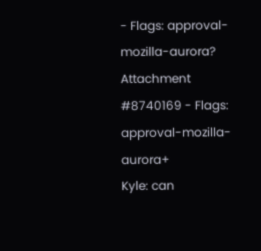- Flags: approval-mozilla-aurora?
Attachment #8740169 - Flags: approval-mozilla-aurora+
Kyle: can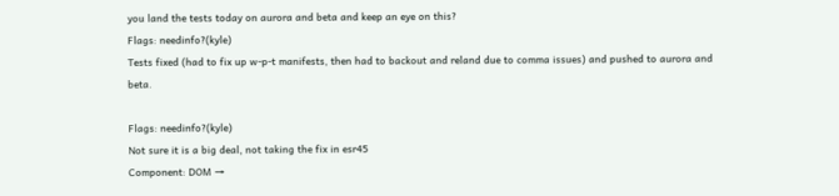you land the tests today on aurora and beta and keep an eye on this?
Flags: needinfo?(kyle)
Tests fixed (had to fix up w-p-t manifests, then had to backout and reland due to comma issues) and pushed to aurora and beta.

Flags: needinfo?(kyle)
Not sure it is a big deal, not taking the fix in esr45
Component: DOM →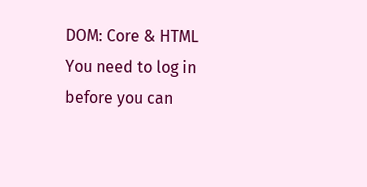DOM: Core & HTML
You need to log in before you can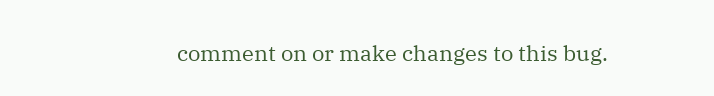comment on or make changes to this bug.